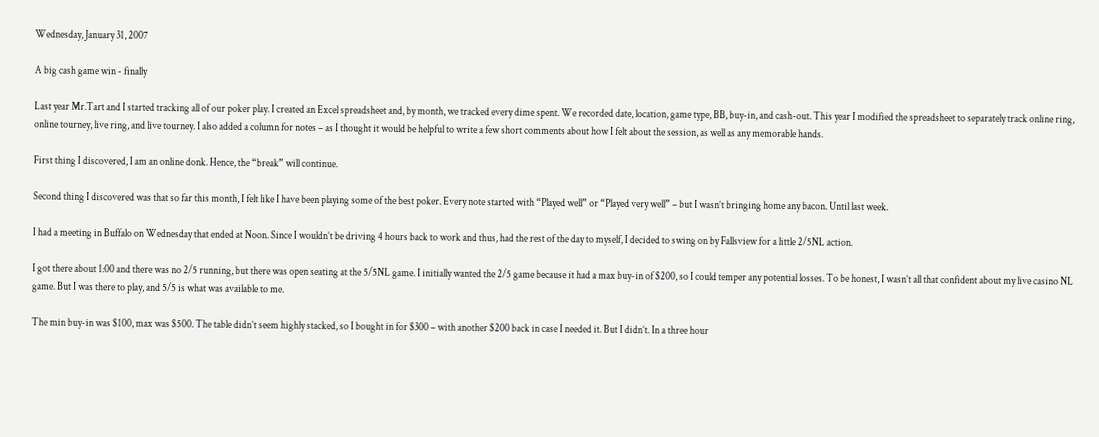Wednesday, January 31, 2007

A big cash game win - finally

Last year Mr.Tart and I started tracking all of our poker play. I created an Excel spreadsheet and, by month, we tracked every dime spent. We recorded date, location, game type, BB, buy-in, and cash-out. This year I modified the spreadsheet to separately track online ring, online tourney, live ring, and live tourney. I also added a column for notes – as I thought it would be helpful to write a few short comments about how I felt about the session, as well as any memorable hands.

First thing I discovered, I am an online donk. Hence, the “break” will continue.

Second thing I discovered was that so far this month, I felt like I have been playing some of the best poker. Every note started with “Played well” or “Played very well” – but I wasn’t bringing home any bacon. Until last week.

I had a meeting in Buffalo on Wednesday that ended at Noon. Since I wouldn’t be driving 4 hours back to work and thus, had the rest of the day to myself, I decided to swing on by Fallsview for a little 2/5NL action.

I got there about 1:00 and there was no 2/5 running, but there was open seating at the 5/5NL game. I initially wanted the 2/5 game because it had a max buy-in of $200, so I could temper any potential losses. To be honest, I wasn’t all that confident about my live casino NL game. But I was there to play, and 5/5 is what was available to me.

The min buy-in was $100, max was $500. The table didn’t seem highly stacked, so I bought in for $300 – with another $200 back in case I needed it. But I didn’t. In a three hour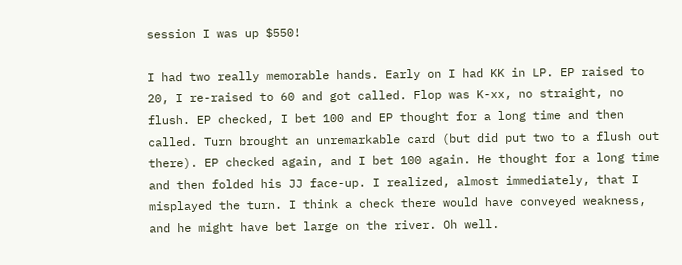session I was up $550!

I had two really memorable hands. Early on I had KK in LP. EP raised to 20, I re-raised to 60 and got called. Flop was K-xx, no straight, no flush. EP checked, I bet 100 and EP thought for a long time and then called. Turn brought an unremarkable card (but did put two to a flush out there). EP checked again, and I bet 100 again. He thought for a long time and then folded his JJ face-up. I realized, almost immediately, that I misplayed the turn. I think a check there would have conveyed weakness, and he might have bet large on the river. Oh well.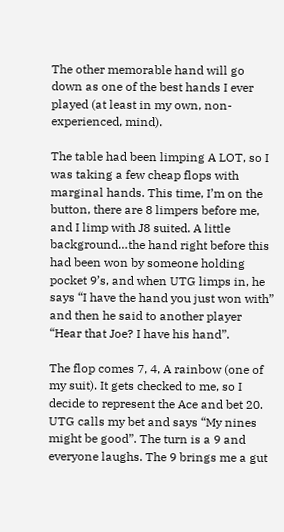The other memorable hand will go down as one of the best hands I ever played (at least in my own, non-experienced, mind).

The table had been limping A LOT, so I was taking a few cheap flops with marginal hands. This time, I’m on the button, there are 8 limpers before me, and I limp with J8 suited. A little background…the hand right before this had been won by someone holding pocket 9’s, and when UTG limps in, he says “I have the hand you just won with” and then he said to another player “Hear that Joe? I have his hand”.

The flop comes 7, 4, A rainbow (one of my suit). It gets checked to me, so I decide to represent the Ace and bet 20. UTG calls my bet and says “My nines might be good”. The turn is a 9 and everyone laughs. The 9 brings me a gut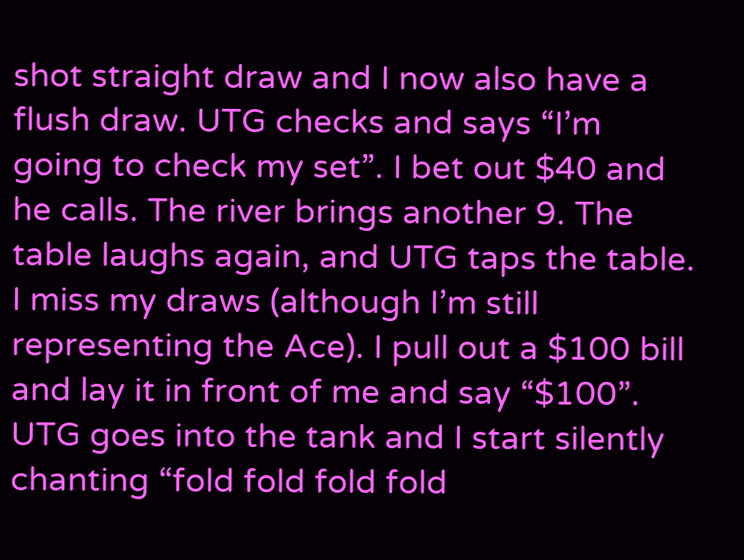shot straight draw and I now also have a flush draw. UTG checks and says “I’m going to check my set”. I bet out $40 and he calls. The river brings another 9. The table laughs again, and UTG taps the table. I miss my draws (although I’m still representing the Ace). I pull out a $100 bill and lay it in front of me and say “$100”. UTG goes into the tank and I start silently chanting “fold fold fold fold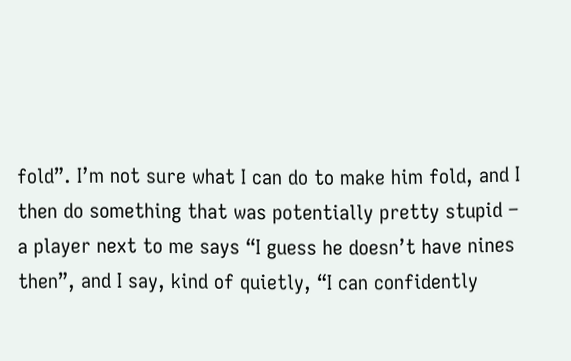fold”. I’m not sure what I can do to make him fold, and I then do something that was potentially pretty stupid – a player next to me says “I guess he doesn’t have nines then”, and I say, kind of quietly, “I can confidently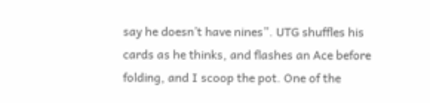say he doesn’t have nines”. UTG shuffles his cards as he thinks, and flashes an Ace before folding, and I scoop the pot. One of the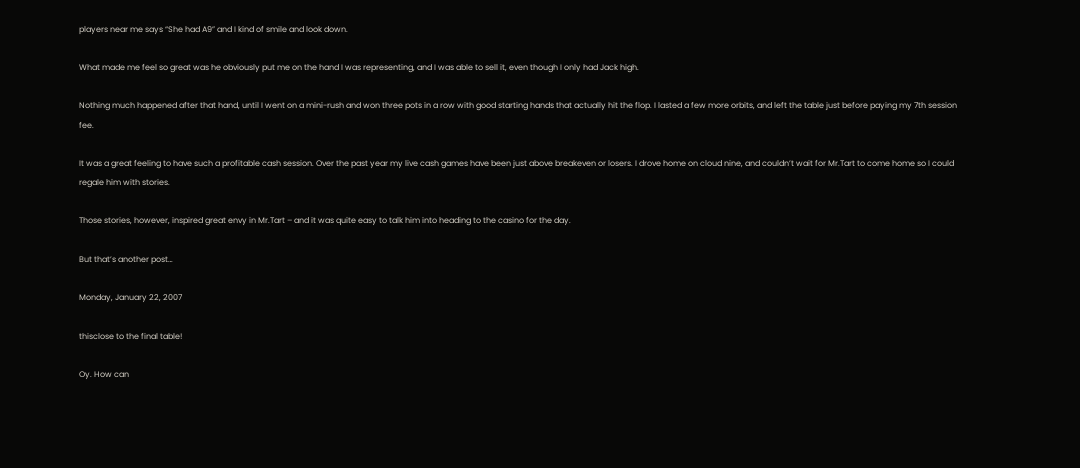players near me says “She had A9” and I kind of smile and look down.

What made me feel so great was he obviously put me on the hand I was representing, and I was able to sell it, even though I only had Jack high.

Nothing much happened after that hand, until I went on a mini-rush and won three pots in a row with good starting hands that actually hit the flop. I lasted a few more orbits, and left the table just before paying my 7th session fee.

It was a great feeling to have such a profitable cash session. Over the past year my live cash games have been just above breakeven or losers. I drove home on cloud nine, and couldn’t wait for Mr.Tart to come home so I could regale him with stories.

Those stories, however, inspired great envy in Mr.Tart – and it was quite easy to talk him into heading to the casino for the day.

But that’s another post…

Monday, January 22, 2007

thisclose to the final table!

Oy. How can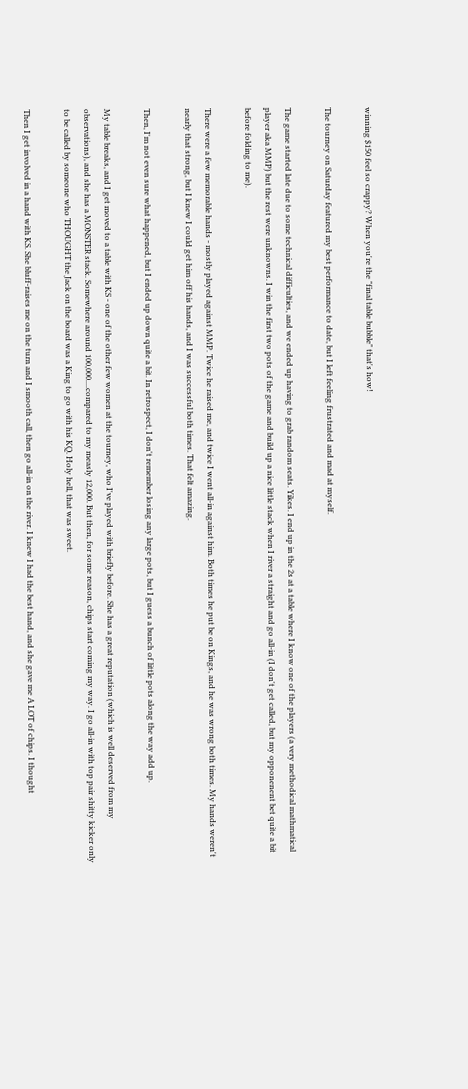winning $150 feel so crappy? When you're the "final table bubble" that's how!

The tourney on Saturday featured my best performance to date, but I left feeling frustrated and mad at myself.

The game started late due to some technical difficulties, and we ended up having to grab random seats. Yikes. I end up in the 2s at a table where I know one of the players (a very methodical mathmatical player aka MMP) but the rest were unknowns. I win the first two pots of the game and build up a nice little stack when I river a straight and go all-in (I don't get called, but my opponenent bet quite a bit before folding to me).

There were a few memorable hands - mostly played against MMP. Twice he raised me, and twice I went all-in against him. Both times he put be on Kings, and he was wrong both times. My hands weren't nearly that strong, but I knew I could get him off his hands, and I was successful both times. That felt amazing.

Then, I'm not even sure what happened, but I ended up down quite a bit. In retrospect, I don't remember losing any large pots, but I guess a bunch of little pots along the way add up.

My table breaks, and I get moved to a table with KS - one of the other few women at the tourney, who I've played with briefly before. She has a great reputation (which is well deserved from my observations), and she has a MONSTER stack. Somewhere around 100,000....compared to my measly 12,000. But then, for some reason, chips start coming my way. I go all-in with top pair shitty kicker only to be called by someone who THOUGHT the Jack on the board was a King to go with his KQ. Holy hell, that was sweet.

Then I get involved in a hand with KS. She bluff-raises me on the turn and I smooth call, then go all-in on the river. I knew I had the best hand, and she gave me A LOT of chips. I thought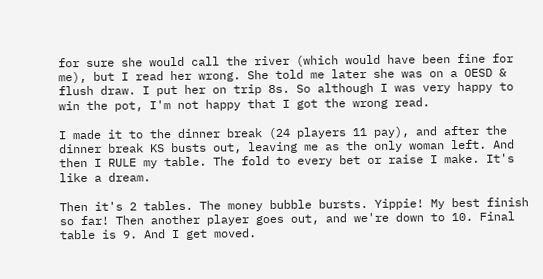for sure she would call the river (which would have been fine for me), but I read her wrong. She told me later she was on a OESD & flush draw. I put her on trip 8s. So although I was very happy to win the pot, I'm not happy that I got the wrong read.

I made it to the dinner break (24 players 11 pay), and after the dinner break KS busts out, leaving me as the only woman left. And then I RULE my table. The fold to every bet or raise I make. It's like a dream.

Then it's 2 tables. The money bubble bursts. Yippie! My best finish so far! Then another player goes out, and we're down to 10. Final table is 9. And I get moved.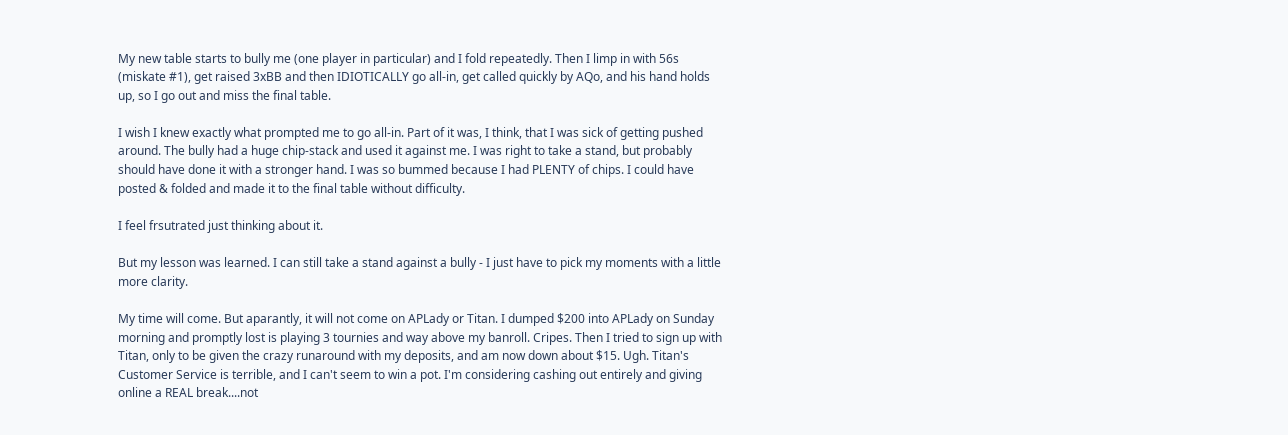My new table starts to bully me (one player in particular) and I fold repeatedly. Then I limp in with 56s (miskate #1), get raised 3xBB and then IDIOTICALLY go all-in, get called quickly by AQo, and his hand holds up, so I go out and miss the final table.

I wish I knew exactly what prompted me to go all-in. Part of it was, I think, that I was sick of getting pushed around. The bully had a huge chip-stack and used it against me. I was right to take a stand, but probably should have done it with a stronger hand. I was so bummed because I had PLENTY of chips. I could have posted & folded and made it to the final table without difficulty.

I feel frsutrated just thinking about it.

But my lesson was learned. I can still take a stand against a bully - I just have to pick my moments with a little more clarity.

My time will come. But aparantly, it will not come on APLady or Titan. I dumped $200 into APLady on Sunday morning and promptly lost is playing 3 tournies and way above my banroll. Cripes. Then I tried to sign up with Titan, only to be given the crazy runaround with my deposits, and am now down about $15. Ugh. Titan's Customer Service is terrible, and I can't seem to win a pot. I'm considering cashing out entirely and giving online a REAL break....not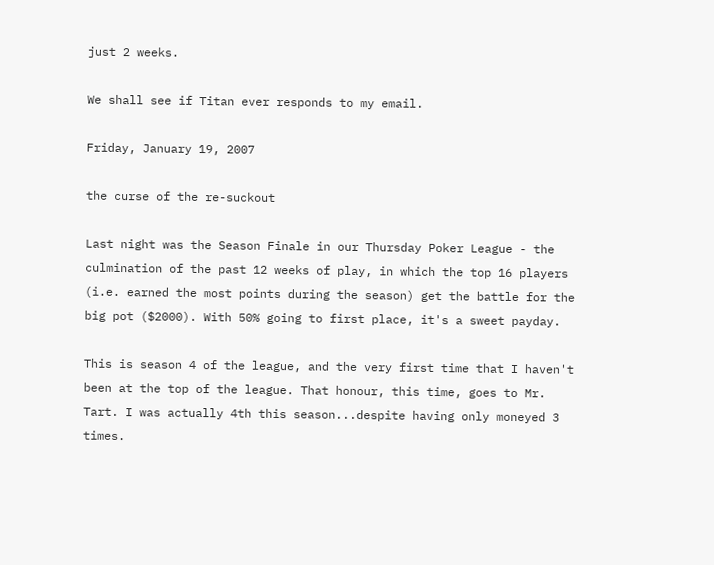just 2 weeks.

We shall see if Titan ever responds to my email.

Friday, January 19, 2007

the curse of the re-suckout

Last night was the Season Finale in our Thursday Poker League - the culmination of the past 12 weeks of play, in which the top 16 players (i.e. earned the most points during the season) get the battle for the big pot ($2000). With 50% going to first place, it's a sweet payday.

This is season 4 of the league, and the very first time that I haven't been at the top of the league. That honour, this time, goes to Mr. Tart. I was actually 4th this season...despite having only moneyed 3 times.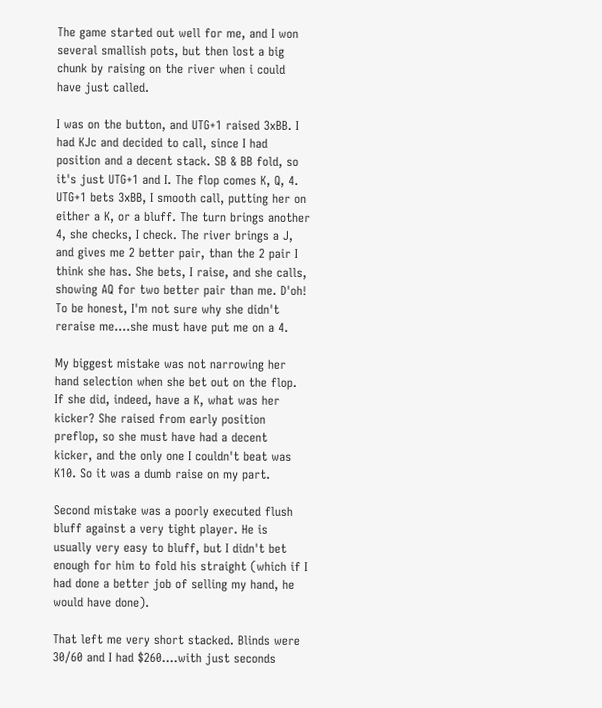The game started out well for me, and I won several smallish pots, but then lost a big chunk by raising on the river when i could have just called.

I was on the button, and UTG+1 raised 3xBB. I had KJc and decided to call, since I had position and a decent stack. SB & BB fold, so it's just UTG+1 and I. The flop comes K, Q, 4. UTG+1 bets 3xBB, I smooth call, putting her on either a K, or a bluff. The turn brings another 4, she checks, I check. The river brings a J, and gives me 2 better pair, than the 2 pair I think she has. She bets, I raise, and she calls, showing AQ for two better pair than me. D'oh! To be honest, I'm not sure why she didn't reraise me....she must have put me on a 4.

My biggest mistake was not narrowing her hand selection when she bet out on the flop. If she did, indeed, have a K, what was her kicker? She raised from early position preflop, so she must have had a decent kicker, and the only one I couldn't beat was K10. So it was a dumb raise on my part.

Second mistake was a poorly executed flush bluff against a very tight player. He is usually very easy to bluff, but I didn't bet enough for him to fold his straight (which if I had done a better job of selling my hand, he would have done).

That left me very short stacked. Blinds were 30/60 and I had $260....with just seconds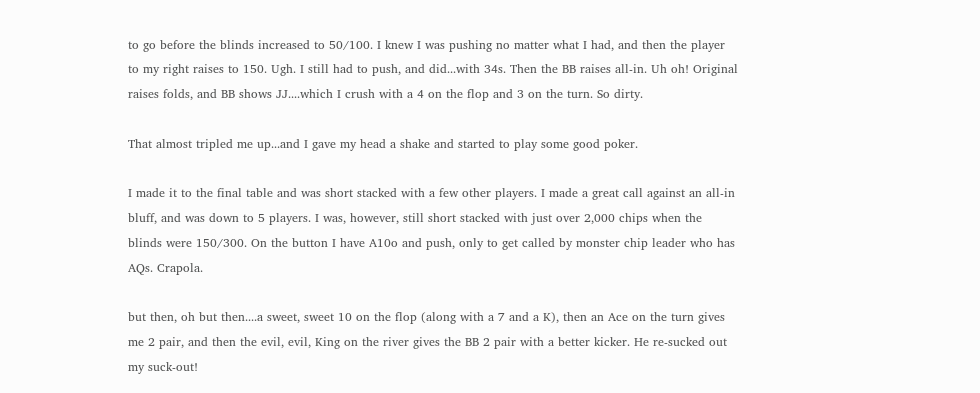to go before the blinds increased to 50/100. I knew I was pushing no matter what I had, and then the player to my right raises to 150. Ugh. I still had to push, and did...with 34s. Then the BB raises all-in. Uh oh! Original raises folds, and BB shows JJ....which I crush with a 4 on the flop and 3 on the turn. So dirty.

That almost tripled me up...and I gave my head a shake and started to play some good poker.

I made it to the final table and was short stacked with a few other players. I made a great call against an all-in bluff, and was down to 5 players. I was, however, still short stacked with just over 2,000 chips when the blinds were 150/300. On the button I have A10o and push, only to get called by monster chip leader who has AQs. Crapola.

but then, oh but then....a sweet, sweet 10 on the flop (along with a 7 and a K), then an Ace on the turn gives me 2 pair, and then the evil, evil, King on the river gives the BB 2 pair with a better kicker. He re-sucked out my suck-out!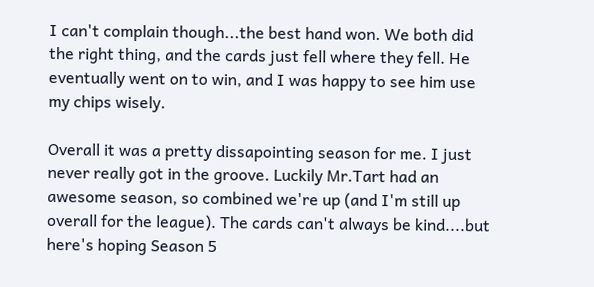I can't complain though...the best hand won. We both did the right thing, and the cards just fell where they fell. He eventually went on to win, and I was happy to see him use my chips wisely.

Overall it was a pretty dissapointing season for me. I just never really got in the groove. Luckily Mr.Tart had an awesome season, so combined we're up (and I'm still up overall for the league). The cards can't always be kind....but here's hoping Season 5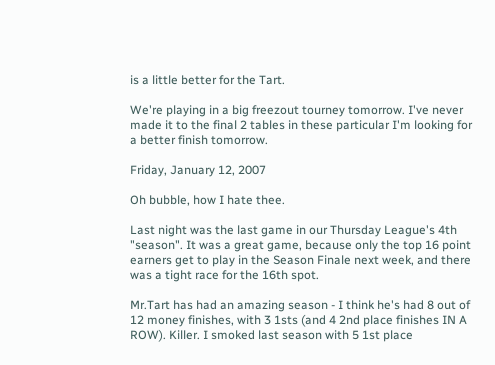is a little better for the Tart.

We're playing in a big freezout tourney tomorrow. I've never made it to the final 2 tables in these particular I'm looking for a better finish tomorrow.

Friday, January 12, 2007

Oh bubble, how I hate thee.

Last night was the last game in our Thursday League's 4th "season". It was a great game, because only the top 16 point earners get to play in the Season Finale next week, and there was a tight race for the 16th spot.

Mr.Tart has had an amazing season - I think he's had 8 out of 12 money finishes, with 3 1sts (and 4 2nd place finishes IN A ROW). Killer. I smoked last season with 5 1st place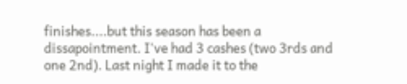finishes....but this season has been a dissapointment. I've had 3 cashes (two 3rds and one 2nd). Last night I made it to the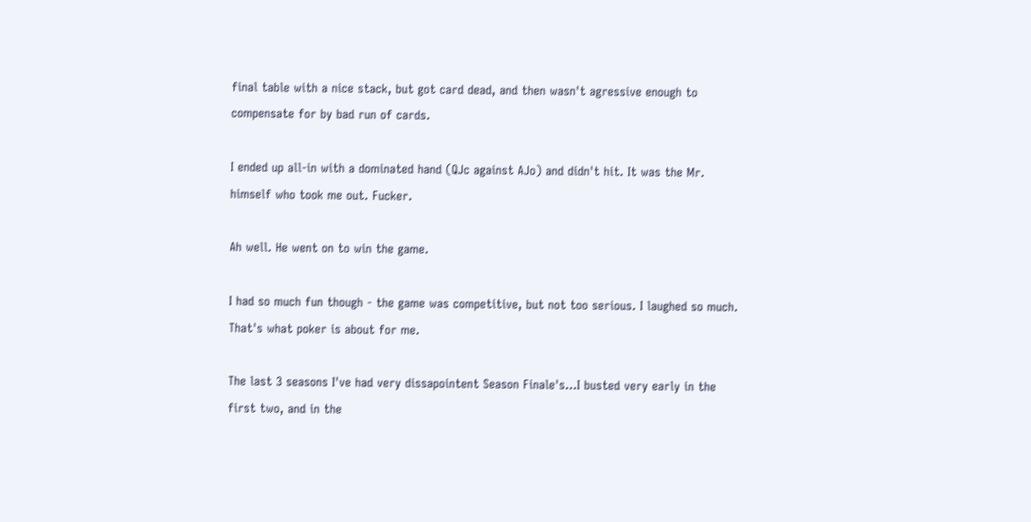final table with a nice stack, but got card dead, and then wasn't agressive enough to compensate for by bad run of cards.

I ended up all-in with a dominated hand (QJc against AJo) and didn't hit. It was the Mr. himself who took me out. Fucker.

Ah well. He went on to win the game.

I had so much fun though - the game was competitive, but not too serious. I laughed so much. That's what poker is about for me.

The last 3 seasons I've had very dissapointent Season Finale's...I busted very early in the first two, and in the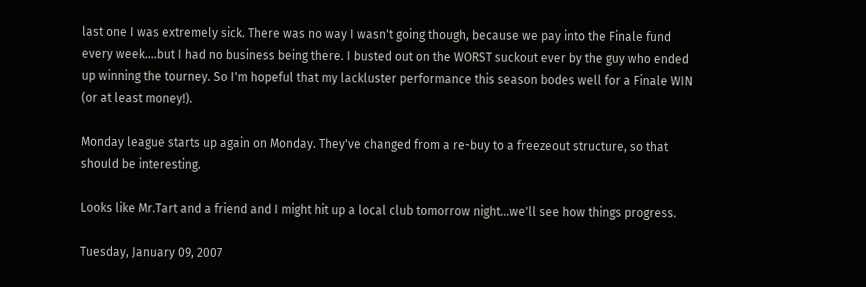last one I was extremely sick. There was no way I wasn't going though, because we pay into the Finale fund every week....but I had no business being there. I busted out on the WORST suckout ever by the guy who ended up winning the tourney. So I'm hopeful that my lackluster performance this season bodes well for a Finale WIN (or at least money!).

Monday league starts up again on Monday. They've changed from a re-buy to a freezeout structure, so that should be interesting.

Looks like Mr.Tart and a friend and I might hit up a local club tomorrow night...we'll see how things progress.

Tuesday, January 09, 2007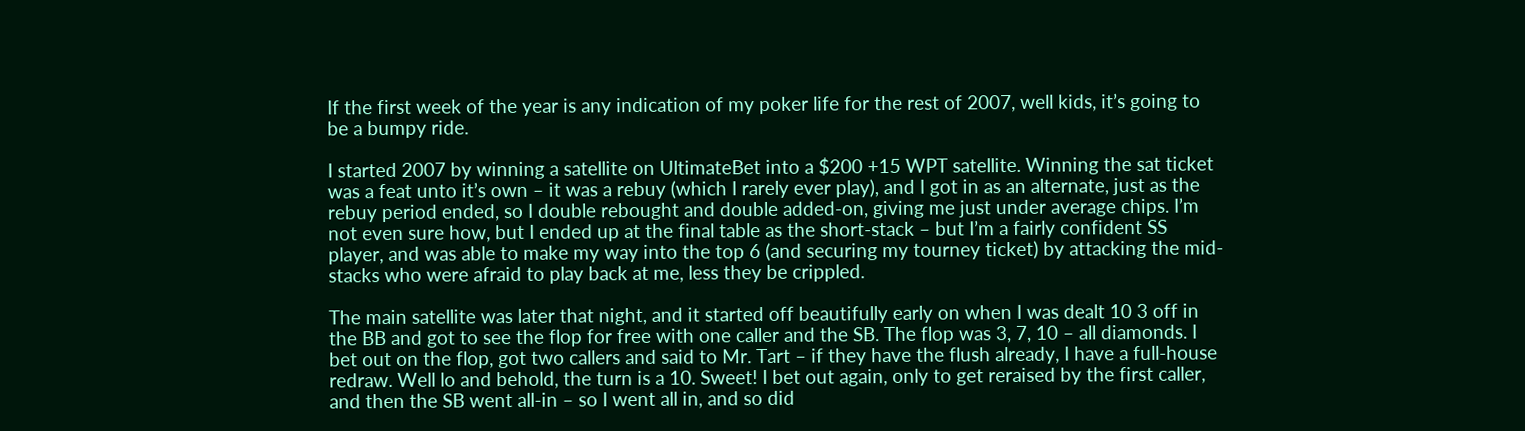If the first week of the year is any indication of my poker life for the rest of 2007, well kids, it’s going to be a bumpy ride.

I started 2007 by winning a satellite on UltimateBet into a $200 +15 WPT satellite. Winning the sat ticket was a feat unto it’s own – it was a rebuy (which I rarely ever play), and I got in as an alternate, just as the rebuy period ended, so I double rebought and double added-on, giving me just under average chips. I’m not even sure how, but I ended up at the final table as the short-stack – but I’m a fairly confident SS player, and was able to make my way into the top 6 (and securing my tourney ticket) by attacking the mid-stacks who were afraid to play back at me, less they be crippled.

The main satellite was later that night, and it started off beautifully early on when I was dealt 10 3 off in the BB and got to see the flop for free with one caller and the SB. The flop was 3, 7, 10 – all diamonds. I bet out on the flop, got two callers and said to Mr. Tart – if they have the flush already, I have a full-house redraw. Well lo and behold, the turn is a 10. Sweet! I bet out again, only to get reraised by the first caller, and then the SB went all-in – so I went all in, and so did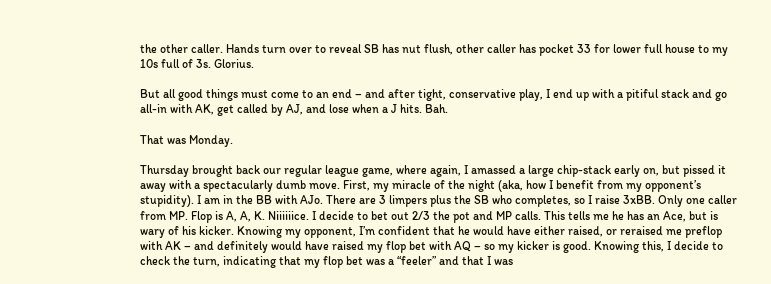the other caller. Hands turn over to reveal SB has nut flush, other caller has pocket 33 for lower full house to my 10s full of 3s. Glorius.

But all good things must come to an end – and after tight, conservative play, I end up with a pitiful stack and go all-in with AK, get called by AJ, and lose when a J hits. Bah.

That was Monday.

Thursday brought back our regular league game, where again, I amassed a large chip-stack early on, but pissed it away with a spectacularly dumb move. First, my miracle of the night (aka, how I benefit from my opponent’s stupidity). I am in the BB with AJo. There are 3 limpers plus the SB who completes, so I raise 3xBB. Only one caller from MP. Flop is A, A, K. Niiiiiice. I decide to bet out 2/3 the pot and MP calls. This tells me he has an Ace, but is wary of his kicker. Knowing my opponent, I’m confident that he would have either raised, or reraised me preflop with AK – and definitely would have raised my flop bet with AQ – so my kicker is good. Knowing this, I decide to check the turn, indicating that my flop bet was a “feeler” and that I was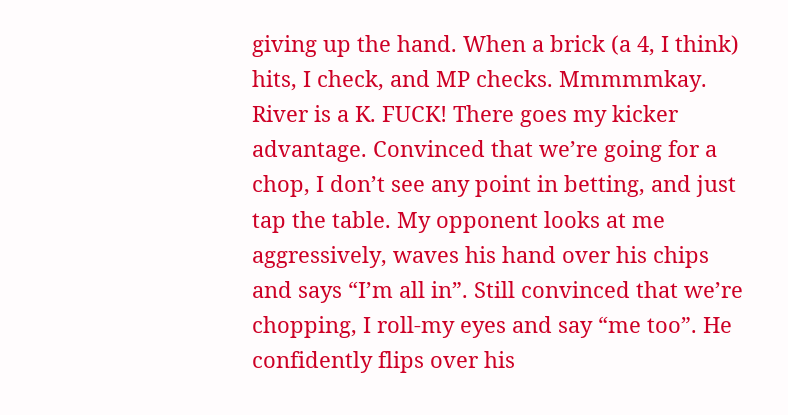giving up the hand. When a brick (a 4, I think) hits, I check, and MP checks. Mmmmmkay. River is a K. FUCK! There goes my kicker advantage. Convinced that we’re going for a chop, I don’t see any point in betting, and just tap the table. My opponent looks at me aggressively, waves his hand over his chips and says “I’m all in”. Still convinced that we’re chopping, I roll-my eyes and say “me too”. He confidently flips over his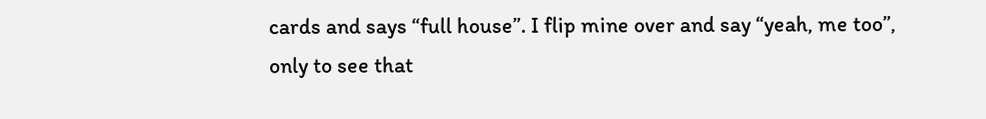cards and says “full house”. I flip mine over and say “yeah, me too”, only to see that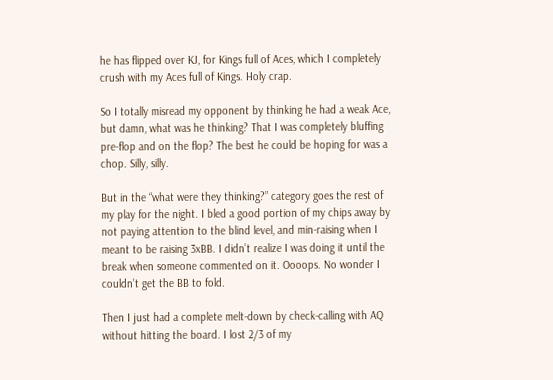he has flipped over KJ, for Kings full of Aces, which I completely crush with my Aces full of Kings. Holy crap.

So I totally misread my opponent by thinking he had a weak Ace, but damn, what was he thinking? That I was completely bluffing pre-flop and on the flop? The best he could be hoping for was a chop. Silly, silly.

But in the “what were they thinking?” category goes the rest of my play for the night. I bled a good portion of my chips away by not paying attention to the blind level, and min-raising when I meant to be raising 3xBB. I didn’t realize I was doing it until the break when someone commented on it. Oooops. No wonder I couldn’t get the BB to fold.

Then I just had a complete melt-down by check-calling with AQ without hitting the board. I lost 2/3 of my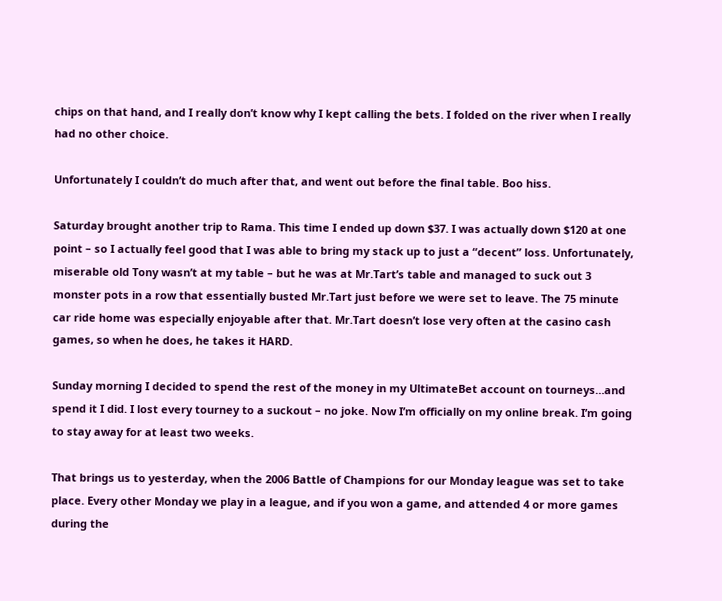chips on that hand, and I really don’t know why I kept calling the bets. I folded on the river when I really had no other choice.

Unfortunately I couldn’t do much after that, and went out before the final table. Boo hiss.

Saturday brought another trip to Rama. This time I ended up down $37. I was actually down $120 at one point – so I actually feel good that I was able to bring my stack up to just a “decent” loss. Unfortunately, miserable old Tony wasn’t at my table – but he was at Mr.Tart’s table and managed to suck out 3 monster pots in a row that essentially busted Mr.Tart just before we were set to leave. The 75 minute car ride home was especially enjoyable after that. Mr.Tart doesn’t lose very often at the casino cash games, so when he does, he takes it HARD.

Sunday morning I decided to spend the rest of the money in my UltimateBet account on tourneys…and spend it I did. I lost every tourney to a suckout – no joke. Now I’m officially on my online break. I’m going to stay away for at least two weeks.

That brings us to yesterday, when the 2006 Battle of Champions for our Monday league was set to take place. Every other Monday we play in a league, and if you won a game, and attended 4 or more games during the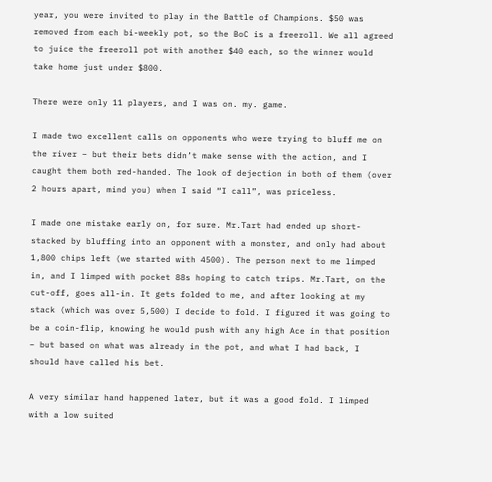year, you were invited to play in the Battle of Champions. $50 was removed from each bi-weekly pot, so the BoC is a freeroll. We all agreed to juice the freeroll pot with another $40 each, so the winner would take home just under $800.

There were only 11 players, and I was on. my. game.

I made two excellent calls on opponents who were trying to bluff me on the river – but their bets didn’t make sense with the action, and I caught them both red-handed. The look of dejection in both of them (over 2 hours apart, mind you) when I said “I call”, was priceless.

I made one mistake early on, for sure. Mr.Tart had ended up short-stacked by bluffing into an opponent with a monster, and only had about 1,800 chips left (we started with 4500). The person next to me limped in, and I limped with pocket 88s hoping to catch trips. Mr.Tart, on the cut-off, goes all-in. It gets folded to me, and after looking at my stack (which was over 5,500) I decide to fold. I figured it was going to be a coin-flip, knowing he would push with any high Ace in that position – but based on what was already in the pot, and what I had back, I should have called his bet.

A very similar hand happened later, but it was a good fold. I limped with a low suited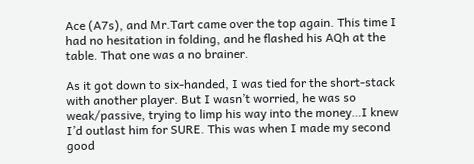Ace (A7s), and Mr.Tart came over the top again. This time I had no hesitation in folding, and he flashed his AQh at the table. That one was a no brainer.

As it got down to six-handed, I was tied for the short-stack with another player. But I wasn’t worried, he was so weak/passive, trying to limp his way into the money…I knew I’d outlast him for SURE. This was when I made my second good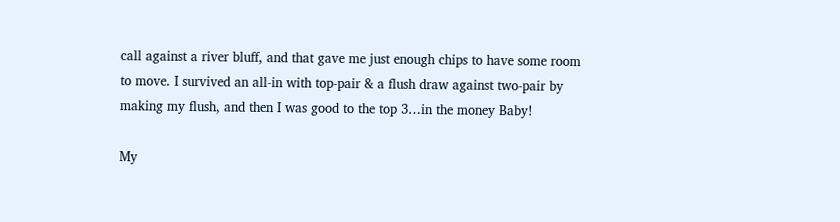call against a river bluff, and that gave me just enough chips to have some room to move. I survived an all-in with top-pair & a flush draw against two-pair by making my flush, and then I was good to the top 3…in the money Baby!

My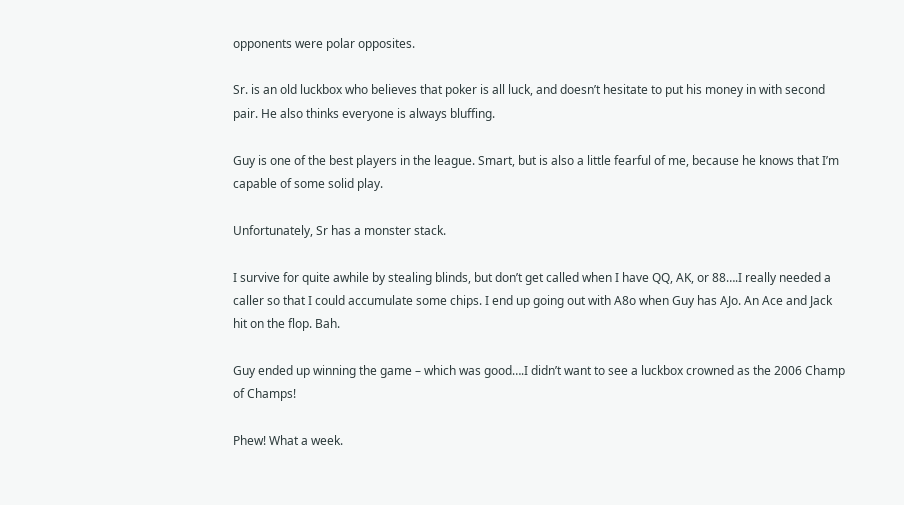opponents were polar opposites.

Sr. is an old luckbox who believes that poker is all luck, and doesn’t hesitate to put his money in with second pair. He also thinks everyone is always bluffing.

Guy is one of the best players in the league. Smart, but is also a little fearful of me, because he knows that I’m capable of some solid play.

Unfortunately, Sr has a monster stack.

I survive for quite awhile by stealing blinds, but don’t get called when I have QQ, AK, or 88….I really needed a caller so that I could accumulate some chips. I end up going out with A8o when Guy has AJo. An Ace and Jack hit on the flop. Bah.

Guy ended up winning the game – which was good….I didn’t want to see a luckbox crowned as the 2006 Champ of Champs!

Phew! What a week.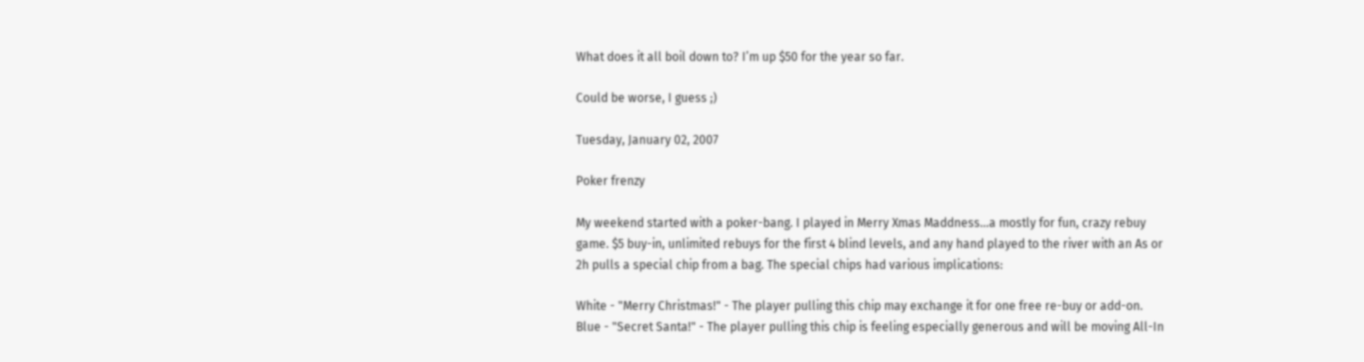What does it all boil down to? I’m up $50 for the year so far.

Could be worse, I guess ;)

Tuesday, January 02, 2007

Poker frenzy

My weekend started with a poker-bang. I played in Merry Xmas Maddness…a mostly for fun, crazy rebuy game. $5 buy-in, unlimited rebuys for the first 4 blind levels, and any hand played to the river with an As or 2h pulls a special chip from a bag. The special chips had various implications:

White - "Merry Christmas!" - The player pulling this chip may exchange it for one free re-buy or add-on.
Blue - "Secret Santa!" - The player pulling this chip is feeling especially generous and will be moving All-In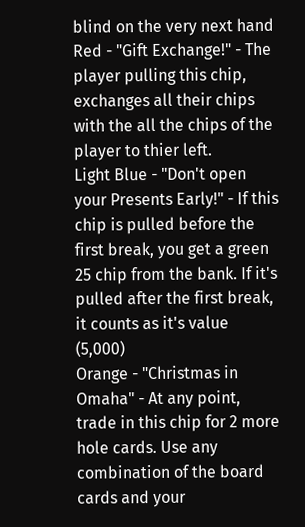blind on the very next hand
Red - "Gift Exchange!" - The player pulling this chip, exchanges all their chips with the all the chips of the player to thier left.
Light Blue - "Don't open your Presents Early!" - If this chip is pulled before the first break, you get a green 25 chip from the bank. If it's pulled after the first break, it counts as it's value (5,000)
Orange - "Christmas in Omaha" - At any point, trade in this chip for 2 more hole cards. Use any combination of the board cards and your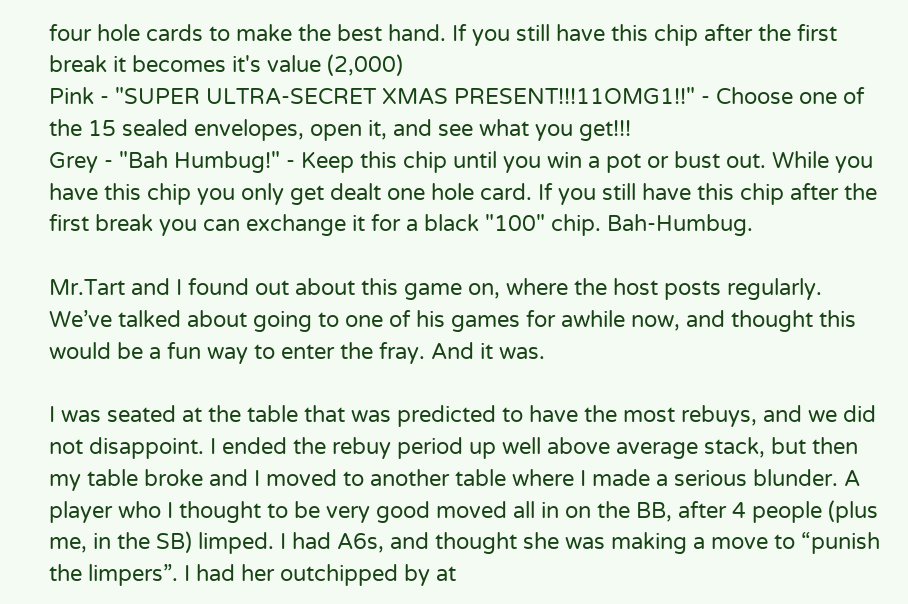four hole cards to make the best hand. If you still have this chip after the first break it becomes it's value (2,000)
Pink - "SUPER ULTRA-SECRET XMAS PRESENT!!!11OMG1!!" - Choose one of the 15 sealed envelopes, open it, and see what you get!!!
Grey - "Bah Humbug!" - Keep this chip until you win a pot or bust out. While you have this chip you only get dealt one hole card. If you still have this chip after the first break you can exchange it for a black "100" chip. Bah-Humbug.

Mr.Tart and I found out about this game on, where the host posts regularly. We’ve talked about going to one of his games for awhile now, and thought this would be a fun way to enter the fray. And it was.

I was seated at the table that was predicted to have the most rebuys, and we did not disappoint. I ended the rebuy period up well above average stack, but then my table broke and I moved to another table where I made a serious blunder. A player who I thought to be very good moved all in on the BB, after 4 people (plus me, in the SB) limped. I had A6s, and thought she was making a move to “punish the limpers”. I had her outchipped by at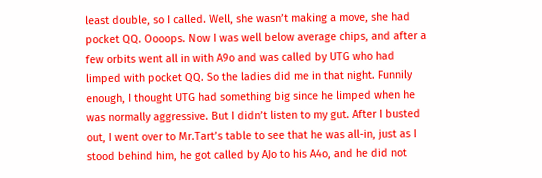least double, so I called. Well, she wasn’t making a move, she had pocket QQ. Oooops. Now I was well below average chips, and after a few orbits went all in with A9o and was called by UTG who had limped with pocket QQ. So the ladies did me in that night. Funnily enough, I thought UTG had something big since he limped when he was normally aggressive. But I didn’t listen to my gut. After I busted out, I went over to Mr.Tart’s table to see that he was all-in, just as I stood behind him, he got called by AJo to his A4o, and he did not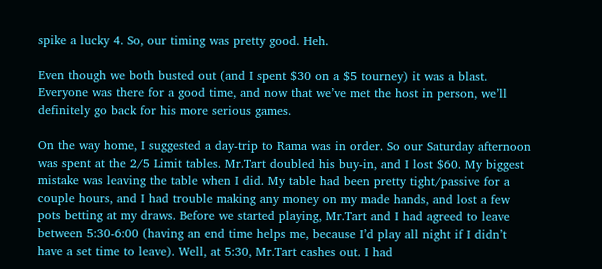spike a lucky 4. So, our timing was pretty good. Heh.

Even though we both busted out (and I spent $30 on a $5 tourney) it was a blast. Everyone was there for a good time, and now that we’ve met the host in person, we’ll definitely go back for his more serious games.

On the way home, I suggested a day-trip to Rama was in order. So our Saturday afternoon was spent at the 2/5 Limit tables. Mr.Tart doubled his buy-in, and I lost $60. My biggest mistake was leaving the table when I did. My table had been pretty tight/passive for a couple hours, and I had trouble making any money on my made hands, and lost a few pots betting at my draws. Before we started playing, Mr.Tart and I had agreed to leave between 5:30-6:00 (having an end time helps me, because I’d play all night if I didn’t have a set time to leave). Well, at 5:30, Mr.Tart cashes out. I had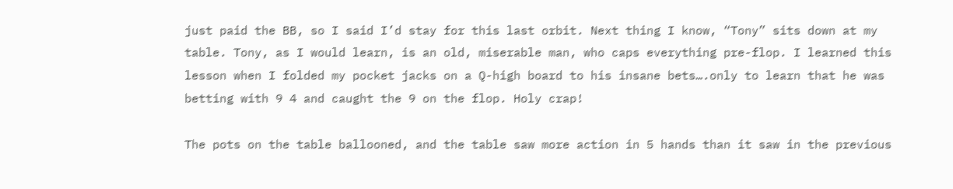just paid the BB, so I said I’d stay for this last orbit. Next thing I know, “Tony” sits down at my table. Tony, as I would learn, is an old, miserable man, who caps everything pre-flop. I learned this lesson when I folded my pocket jacks on a Q-high board to his insane bets….only to learn that he was betting with 9 4 and caught the 9 on the flop. Holy crap!

The pots on the table ballooned, and the table saw more action in 5 hands than it saw in the previous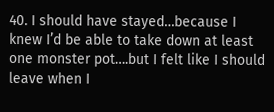40. I should have stayed…because I knew I’d be able to take down at least one monster pot….but I felt like I should leave when I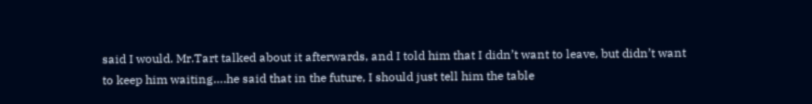said I would. Mr.Tart talked about it afterwards, and I told him that I didn’t want to leave, but didn’t want to keep him waiting….he said that in the future, I should just tell him the table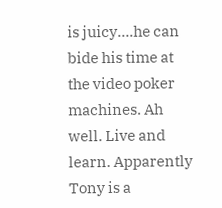is juicy….he can bide his time at the video poker machines. Ah well. Live and learn. Apparently Tony is a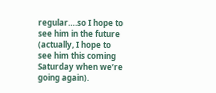regular….so I hope to see him in the future (actually, I hope to see him this coming Saturday when we’re going again).